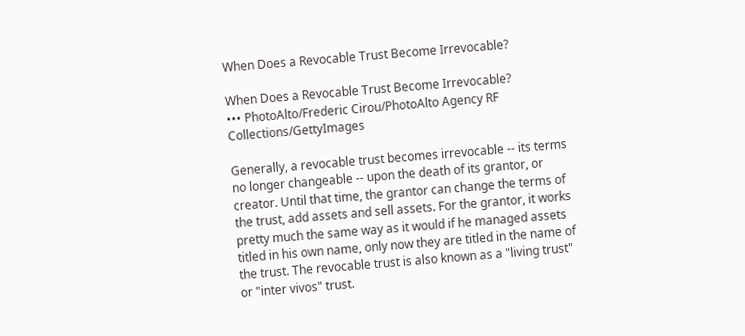When Does a Revocable Trust Become Irrevocable?

When Does a Revocable Trust Become Irrevocable?
••• PhotoAlto/Frederic Cirou/PhotoAlto Agency RF Collections/GettyImages

Generally, a revocable trust becomes irrevocable -- its terms no longer changeable -- upon the death of its grantor, or creator. Until that time, the grantor can change the terms of the trust, add assets and sell assets. For the grantor, it works pretty much the same way as it would if he managed assets titled in his own name, only now they are titled in the name of the trust. The revocable trust is also known as a "living trust" or "inter vivos" trust.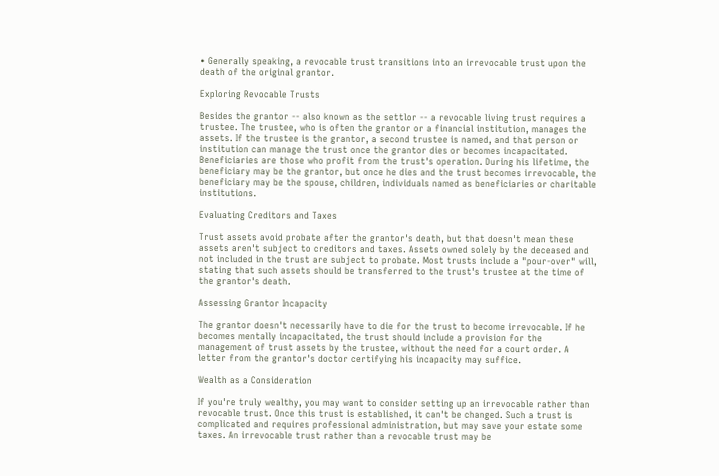• Generally speaking, a revocable trust transitions into an irrevocable trust upon the death of the original grantor.

Exploring Revocable Trusts

Besides the grantor -- also known as the settlor -- a revocable living trust requires a trustee. The trustee, who is often the grantor or a financial institution, manages the assets. If the trustee is the grantor, a second trustee is named, and that person or institution can manage the trust once the grantor dies or becomes incapacitated. Beneficiaries are those who profit from the trust's operation. During his lifetime, the beneficiary may be the grantor, but once he dies and the trust becomes irrevocable, the beneficiary may be the spouse, children, individuals named as beneficiaries or charitable institutions.

Evaluating Creditors and Taxes

Trust assets avoid probate after the grantor's death, but that doesn't mean these assets aren't subject to creditors and taxes. Assets owned solely by the deceased and not included in the trust are subject to probate. Most trusts include a "pour-over" will, stating that such assets should be transferred to the trust's trustee at the time of the grantor's death.

Assessing Grantor Incapacity

The grantor doesn't necessarily have to die for the trust to become irrevocable. If he becomes mentally incapacitated, the trust should include a provision for the management of trust assets by the trustee, without the need for a court order. A letter from the grantor's doctor certifying his incapacity may suffice.

Wealth as a Consideration

If you're truly wealthy, you may want to consider setting up an irrevocable rather than revocable trust. Once this trust is established, it can't be changed. Such a trust is complicated and requires professional administration, but may save your estate some taxes. An irrevocable trust rather than a revocable trust may be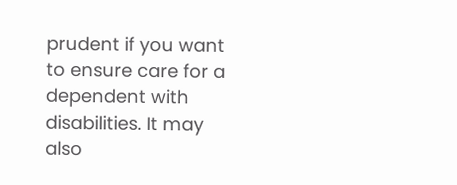prudent if you want to ensure care for a dependent with disabilities. It may also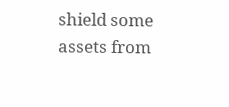shield some assets from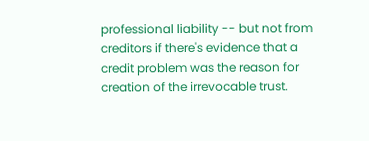professional liability -- but not from creditors if there's evidence that a credit problem was the reason for creation of the irrevocable trust.